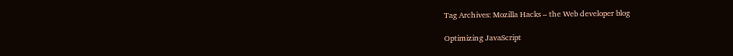Tag Archives: Mozilla Hacks – the Web developer blog

Optimizing JavaScript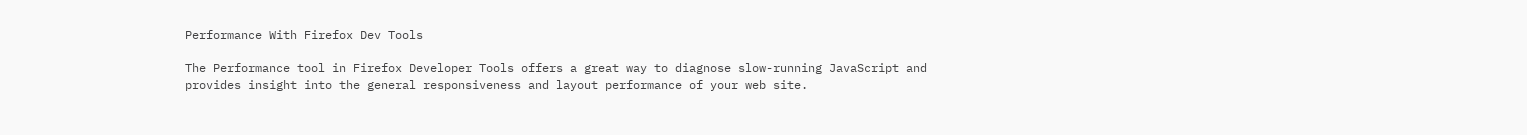Performance With Firefox Dev Tools

The Performance tool in Firefox Developer Tools offers a great way to diagnose slow-running JavaScript and provides insight into the general responsiveness and layout performance of your web site.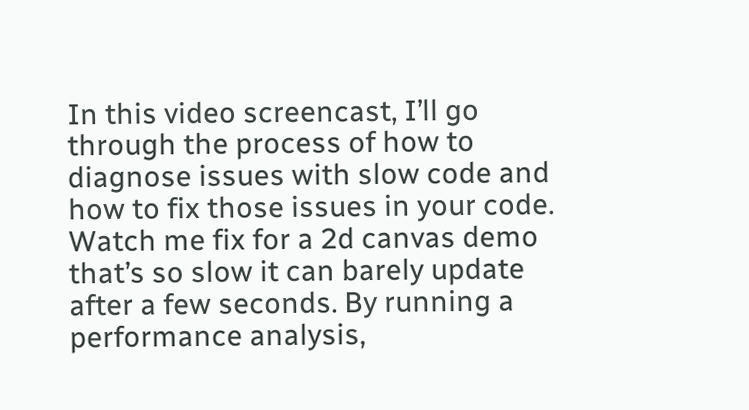In this video screencast, I’ll go through the process of how to diagnose issues with slow code and how to fix those issues in your code. Watch me fix for a 2d canvas demo that’s so slow it can barely update after a few seconds. By running a performance analysis,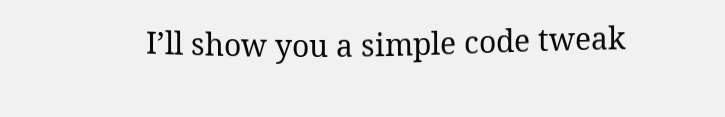I’ll show you a simple code tweak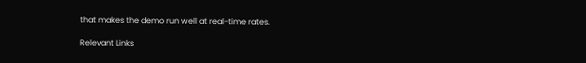that makes the demo run well at real-time rates.

Relevant Links